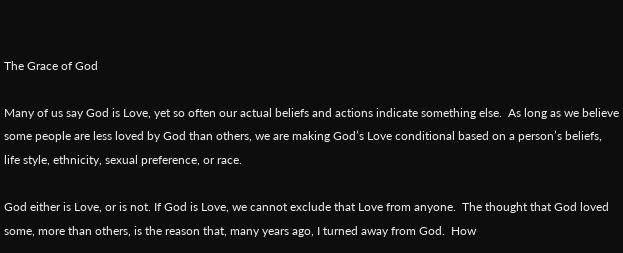The Grace of God

Many of us say God is Love, yet so often our actual beliefs and actions indicate something else.  As long as we believe some people are less loved by God than others, we are making God’s Love conditional based on a person’s beliefs, life style, ethnicity, sexual preference, or race.

God either is Love, or is not. If God is Love, we cannot exclude that Love from anyone.  The thought that God loved some, more than others, is the reason that, many years ago, I turned away from God.  How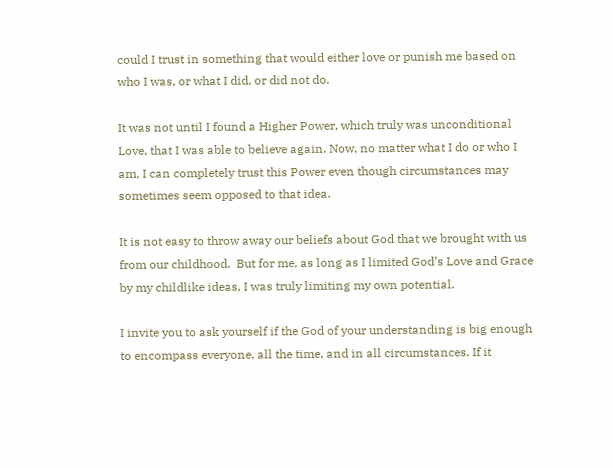could I trust in something that would either love or punish me based on who I was, or what I did, or did not do.

It was not until I found a Higher Power, which truly was unconditional Love, that I was able to believe again. Now, no matter what I do or who I am, I can completely trust this Power even though circumstances may sometimes seem opposed to that idea.

It is not easy to throw away our beliefs about God that we brought with us from our childhood.  But for me, as long as I limited God’s Love and Grace by my childlike ideas, I was truly limiting my own potential.

I invite you to ask yourself if the God of your understanding is big enough to encompass everyone, all the time, and in all circumstances. If it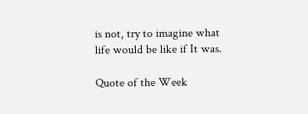is not, try to imagine what life would be like if It was.

Quote of the Week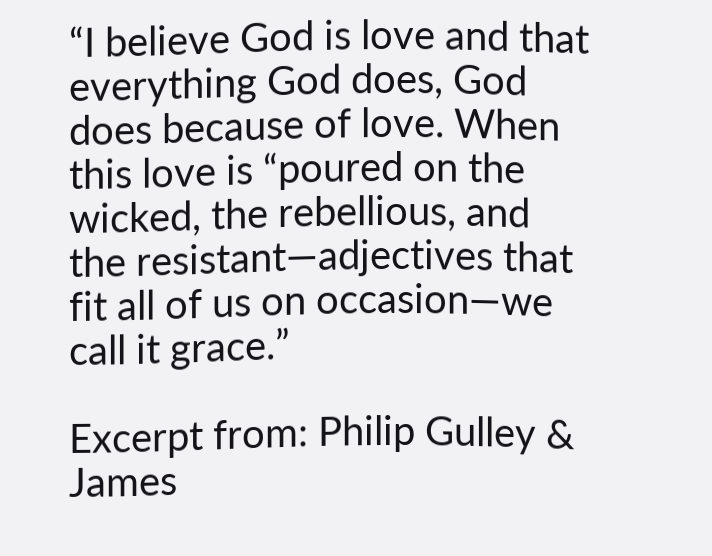“I believe God is love and that everything God does, God does because of love. When this love is “poured on the wicked, the rebellious, and the resistant—adjectives that fit all of us on occasion—we call it grace.”

Excerpt from: Philip Gulley & James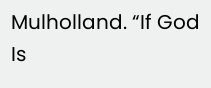Mulholland. “If God Is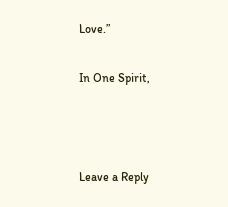Love.”

In One Spirit,



Leave a Reply